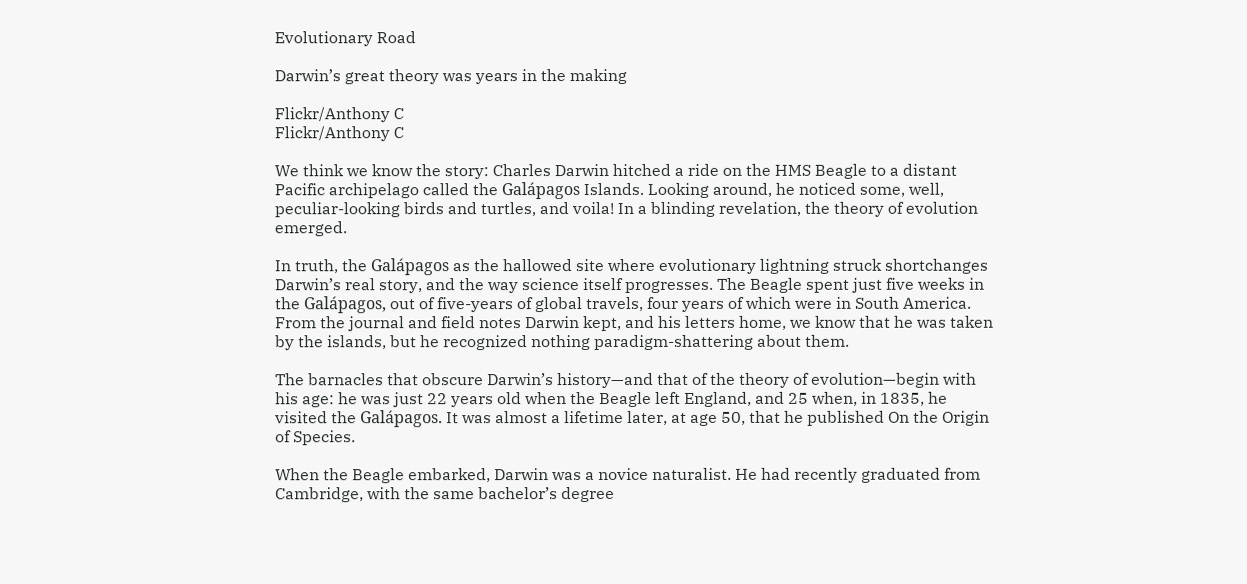Evolutionary Road

Darwin’s great theory was years in the making

Flickr/Anthony C
Flickr/Anthony C

We think we know the story: Charles Darwin hitched a ride on the HMS Beagle to a distant Pacific archipelago called the Galápagos Islands. Looking around, he noticed some, well, peculiar-looking birds and turtles, and voila! In a blinding revelation, the theory of evolution emerged.

In truth, the Galápagos as the hallowed site where evolutionary lightning struck shortchanges Darwin’s real story, and the way science itself progresses. The Beagle spent just five weeks in the Galápagos, out of five-years of global travels, four years of which were in South America. From the journal and field notes Darwin kept, and his letters home, we know that he was taken by the islands, but he recognized nothing paradigm-shattering about them.

The barnacles that obscure Darwin’s history—and that of the theory of evolution—begin with his age: he was just 22 years old when the Beagle left England, and 25 when, in 1835, he visited the Galápagos. It was almost a lifetime later, at age 50, that he published On the Origin of Species.

When the Beagle embarked, Darwin was a novice naturalist. He had recently graduated from Cambridge, with the same bachelor’s degree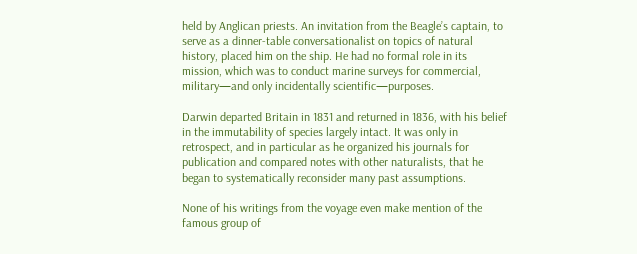held by Anglican priests. An invitation from the Beagle’s captain, to serve as a dinner-table conversationalist on topics of natural history, placed him on the ship. He had no formal role in its mission, which was to conduct marine surveys for commercial, military—and only incidentally scientific—purposes.

Darwin departed Britain in 1831 and returned in 1836, with his belief in the immutability of species largely intact. It was only in retrospect, and in particular as he organized his journals for publication and compared notes with other naturalists, that he began to systematically reconsider many past assumptions.

None of his writings from the voyage even make mention of the famous group of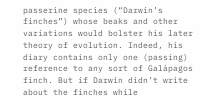passerine species (“Darwin’s finches”) whose beaks and other variations would bolster his later theory of evolution. Indeed, his diary contains only one (passing) reference to any sort of Galápagos finch. But if Darwin didn’t write about the finches while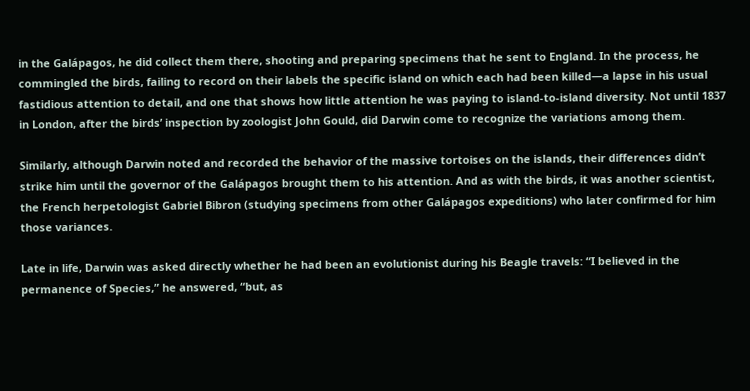in the Galápagos, he did collect them there, shooting and preparing specimens that he sent to England. In the process, he commingled the birds, failing to record on their labels the specific island on which each had been killed—a lapse in his usual fastidious attention to detail, and one that shows how little attention he was paying to island-to-island diversity. Not until 1837 in London, after the birds’ inspection by zoologist John Gould, did Darwin come to recognize the variations among them.

Similarly, although Darwin noted and recorded the behavior of the massive tortoises on the islands, their differences didn’t strike him until the governor of the Galápagos brought them to his attention. And as with the birds, it was another scientist, the French herpetologist Gabriel Bibron (studying specimens from other Galápagos expeditions) who later confirmed for him those variances.

Late in life, Darwin was asked directly whether he had been an evolutionist during his Beagle travels: “I believed in the permanence of Species,” he answered, “but, as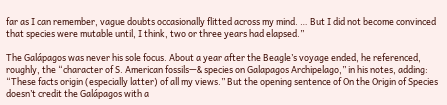far as I can remember, vague doubts occasionally flitted across my mind. … But I did not become convinced that species were mutable until, I think, two or three years had elapsed.”

The Galápagos was never his sole focus. About a year after the Beagle’s voyage ended, he referenced, roughly, the “character of S. American fossils—& species on Galapagos Archipelago,” in his notes, adding: “These facts origin (especially latter) of all my views.” But the opening sentence of On the Origin of Species doesn’t credit the Galápagos with a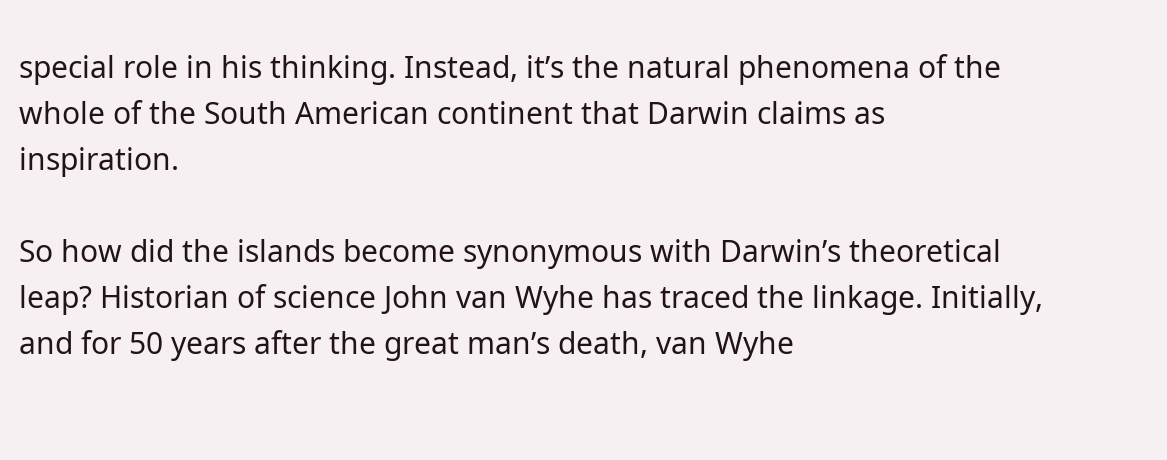special role in his thinking. Instead, it’s the natural phenomena of the whole of the South American continent that Darwin claims as inspiration.

So how did the islands become synonymous with Darwin’s theoretical leap? Historian of science John van Wyhe has traced the linkage. Initially, and for 50 years after the great man’s death, van Wyhe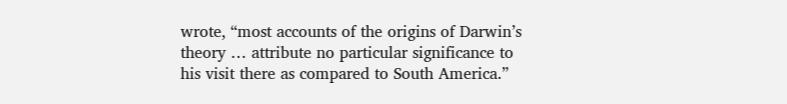wrote, “most accounts of the origins of Darwin’s theory … attribute no particular significance to his visit there as compared to South America.”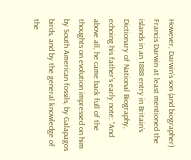However, Darwin’s son (and biographer) Francis Darwin at least mentioned the islands in an 1888 entry in Britain’s Dictionary of National Biography, echoing his father’s early note: “And above all, he came back full of the thoughts on evolution impressed on him by South American fossils, by Galapagos birds, and by the general knowledge of the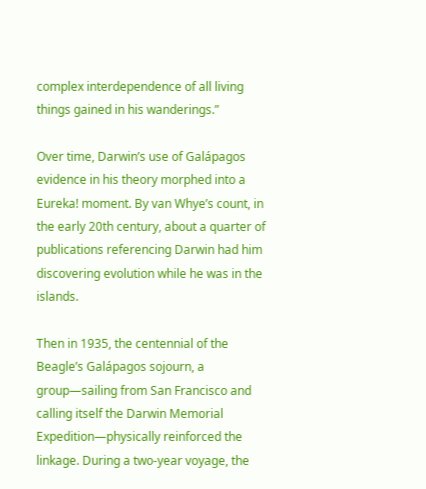complex interdependence of all living things gained in his wanderings.”

Over time, Darwin’s use of Galápagos evidence in his theory morphed into a Eureka! moment. By van Whye’s count, in the early 20th century, about a quarter of publications referencing Darwin had him discovering evolution while he was in the islands.

Then in 1935, the centennial of the Beagle’s Galápagos sojourn, a group—sailing from San Francisco and calling itself the Darwin Memorial Expedition—physically reinforced the linkage. During a two-year voyage, the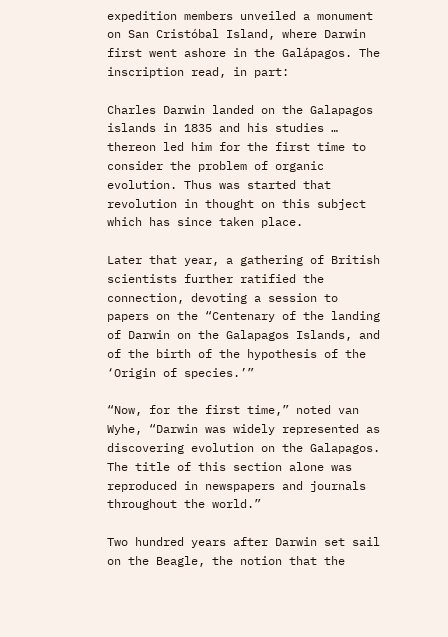expedition members unveiled a monument on San Cristóbal Island, where Darwin first went ashore in the Galápagos. The inscription read, in part:

Charles Darwin landed on the Galapagos islands in 1835 and his studies … thereon led him for the first time to consider the problem of organic evolution. Thus was started that revolution in thought on this subject which has since taken place.

Later that year, a gathering of British scientists further ratified the connection, devoting a session to papers on the “Centenary of the landing of Darwin on the Galapagos Islands, and of the birth of the hypothesis of the ‘Origin of species.’”

“Now, for the first time,” noted van Wyhe, “Darwin was widely represented as discovering evolution on the Galapagos. The title of this section alone was reproduced in newspapers and journals throughout the world.”

Two hundred years after Darwin set sail on the Beagle, the notion that the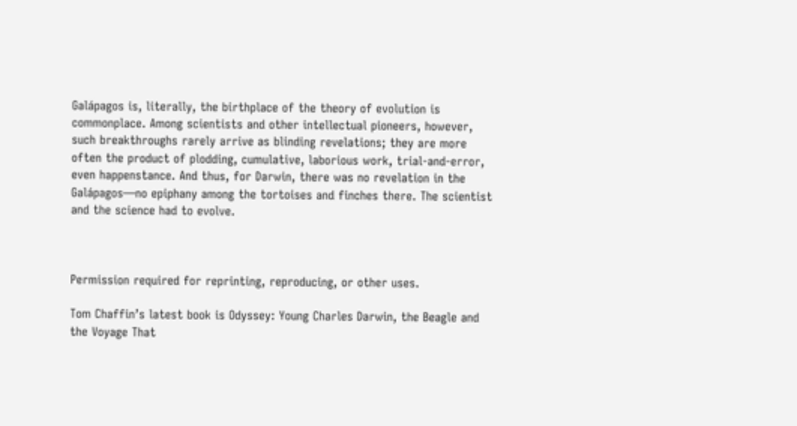Galápagos is, literally, the birthplace of the theory of evolution is commonplace. Among scientists and other intellectual pioneers, however, such breakthroughs rarely arrive as blinding revelations; they are more often the product of plodding, cumulative, laborious work, trial-and-error, even happenstance. And thus, for Darwin, there was no revelation in the Galápagos—no epiphany among the tortoises and finches there. The scientist and the science had to evolve.



Permission required for reprinting, reproducing, or other uses.

Tom Chaffin’s latest book is Odyssey: Young Charles Darwin, the Beagle and the Voyage That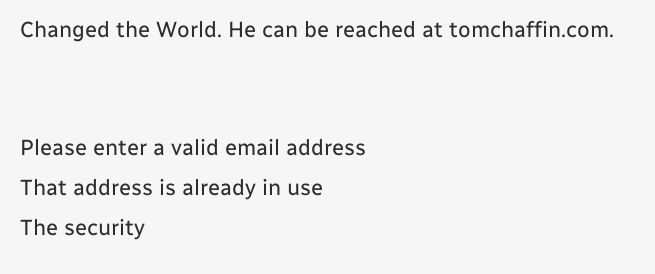Changed the World. He can be reached at tomchaffin.com.


Please enter a valid email address
That address is already in use
The security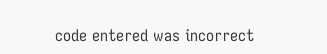code entered was incorrect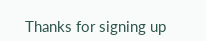Thanks for signing up